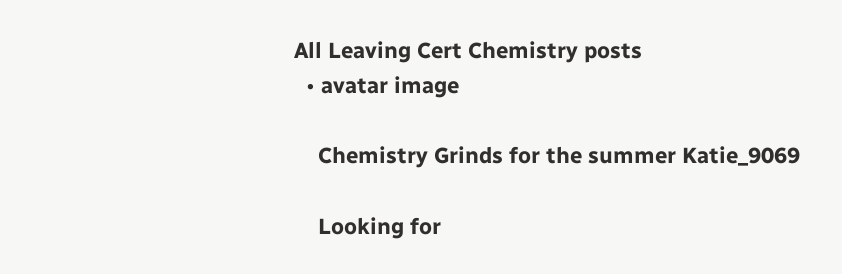All Leaving Cert Chemistry posts
  • avatar image

    Chemistry Grinds for the summer Katie_9069

    Looking for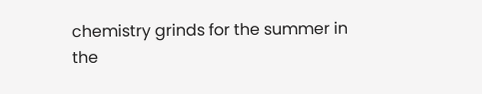chemistry grinds for the summer in the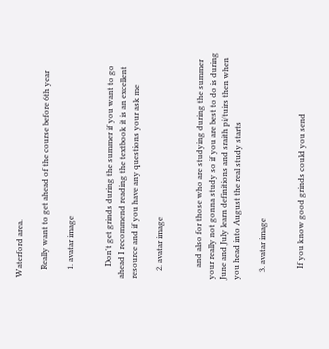Waterford area.

    Really want to get ahead of the course before 6th year

    1. avatar image


      Don't get grinds during the summer if you want to go ahead I recommend reading the textbook it is an excellent resource and if you have any questions your ask me

    2. avatar image


      and also for those who are studying during the summer your really not gonna study so if you are best to do is during June and July learn definitions and sraith pi/tuirs then when you head into August the real study starts

    3. avatar image


      If you know good grinds could you send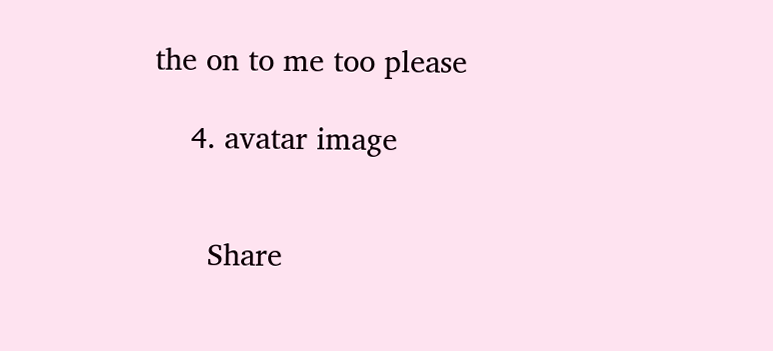the on to me too please

    4. avatar image


      Share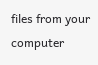files from your computer